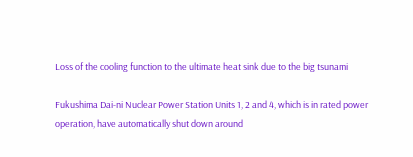Loss of the cooling function to the ultimate heat sink due to the big tsunami

Fukushima Dai-ni Nuclear Power Station Units 1, 2 and 4, which is in rated power operation, have automatically shut down around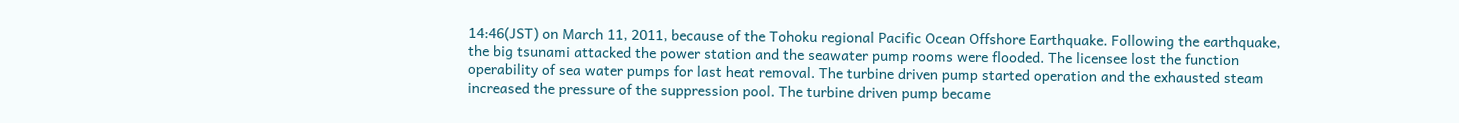14:46(JST) on March 11, 2011, because of the Tohoku regional Pacific Ocean Offshore Earthquake. Following the earthquake, the big tsunami attacked the power station and the seawater pump rooms were flooded. The licensee lost the function operability of sea water pumps for last heat removal. The turbine driven pump started operation and the exhausted steam increased the pressure of the suppression pool. The turbine driven pump became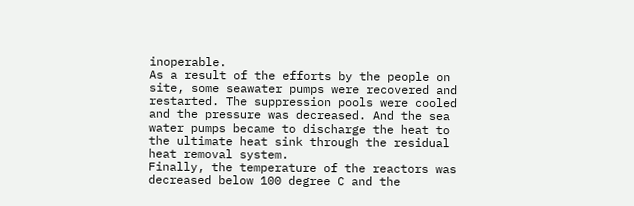inoperable.
As a result of the efforts by the people on site, some seawater pumps were recovered and restarted. The suppression pools were cooled and the pressure was decreased. And the sea water pumps became to discharge the heat to the ultimate heat sink through the residual heat removal system.
Finally, the temperature of the reactors was decreased below 100 degree C and the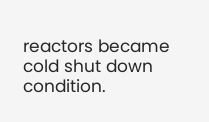reactors became cold shut down condition.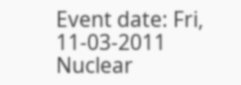Event date: Fri, 11-03-2011
Nuclear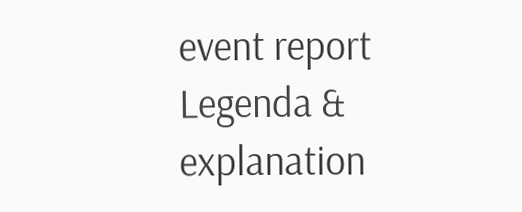event report
Legenda & explanation